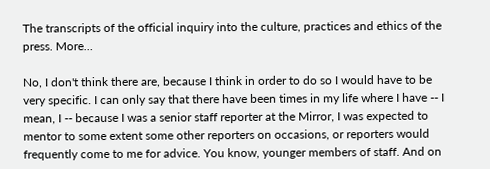The transcripts of the official inquiry into the culture, practices and ethics of the press. More…

No, I don't think there are, because I think in order to do so I would have to be very specific. I can only say that there have been times in my life where I have -- I mean, I -- because I was a senior staff reporter at the Mirror, I was expected to mentor to some extent some other reporters on occasions, or reporters would frequently come to me for advice. You know, younger members of staff. And on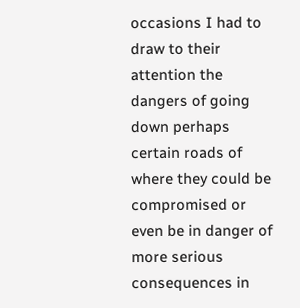occasions I had to draw to their attention the dangers of going down perhaps certain roads of where they could be compromised or even be in danger of more serious consequences in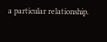a particular relationship.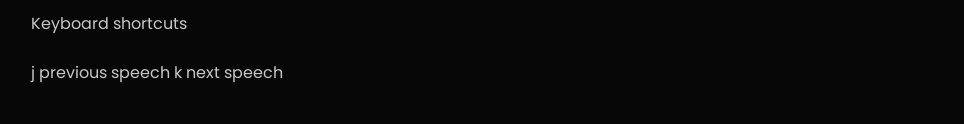Keyboard shortcuts

j previous speech k next speech